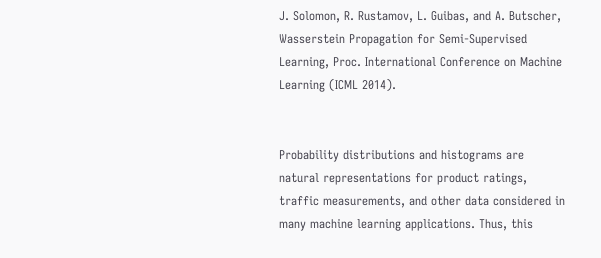J. Solomon, R. Rustamov, L. Guibas, and A. Butscher, Wasserstein Propagation for Semi-Supervised Learning, Proc. International Conference on Machine Learning (ICML 2014).


Probability distributions and histograms are natural representations for product ratings, traffic measurements, and other data considered in many machine learning applications. Thus, this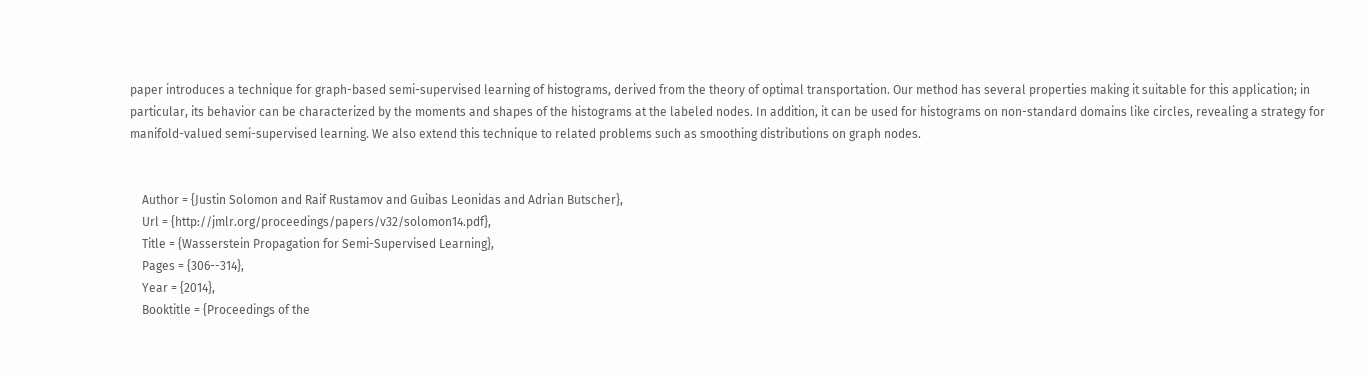paper introduces a technique for graph-based semi-supervised learning of histograms, derived from the theory of optimal transportation. Our method has several properties making it suitable for this application; in particular, its behavior can be characterized by the moments and shapes of the histograms at the labeled nodes. In addition, it can be used for histograms on non-standard domains like circles, revealing a strategy for manifold-valued semi-supervised learning. We also extend this technique to related problems such as smoothing distributions on graph nodes.


    Author = {Justin Solomon and Raif Rustamov and Guibas Leonidas and Adrian Butscher},
    Url = {http://jmlr.org/proceedings/papers/v32/solomon14.pdf},
    Title = {Wasserstein Propagation for Semi-Supervised Learning},
    Pages = {306--314},
    Year = {2014},
    Booktitle = {Proceedings of the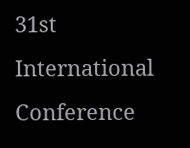31st International Conference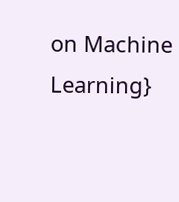on Machine Learning}